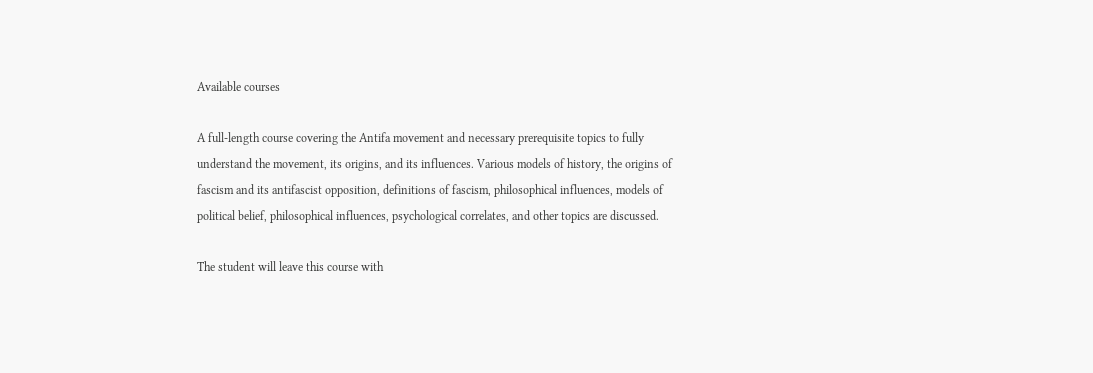Available courses

A full-length course covering the Antifa movement and necessary prerequisite topics to fully understand the movement, its origins, and its influences. Various models of history, the origins of fascism and its antifascist opposition, definitions of fascism, philosophical influences, models of political belief, philosophical influences, psychological correlates, and other topics are discussed.

The student will leave this course with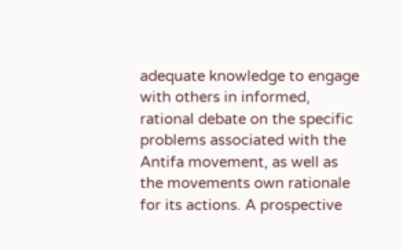adequate knowledge to engage with others in informed, rational debate on the specific problems associated with the Antifa movement, as well as the movements own rationale for its actions. A prospective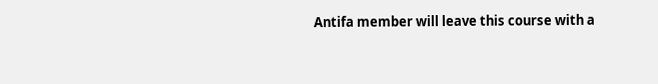Antifa member will leave this course with a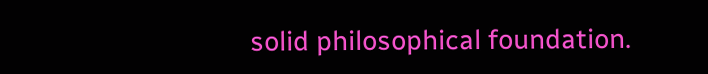solid philosophical foundation.